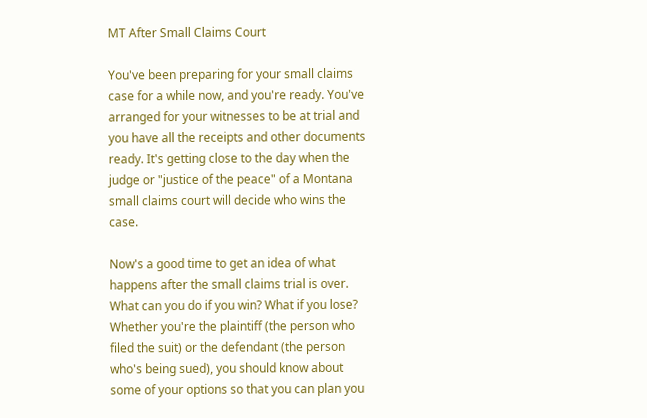MT After Small Claims Court

You've been preparing for your small claims case for a while now, and you're ready. You've arranged for your witnesses to be at trial and you have all the receipts and other documents ready. It's getting close to the day when the judge or "justice of the peace" of a Montana small claims court will decide who wins the case.

Now's a good time to get an idea of what happens after the small claims trial is over. What can you do if you win? What if you lose? Whether you're the plaintiff (the person who filed the suit) or the defendant (the person who's being sued), you should know about some of your options so that you can plan you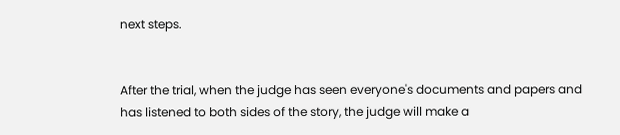next steps.


After the trial, when the judge has seen everyone's documents and papers and has listened to both sides of the story, the judge will make a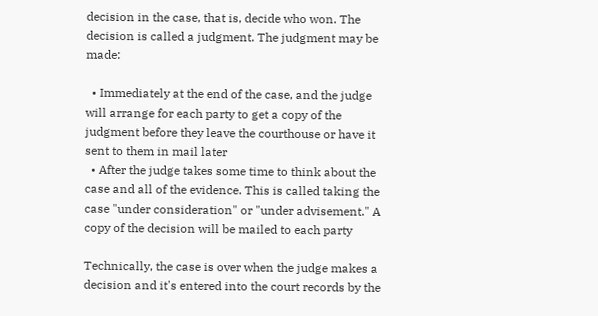decision in the case, that is, decide who won. The decision is called a judgment. The judgment may be made:

  • Immediately at the end of the case, and the judge will arrange for each party to get a copy of the judgment before they leave the courthouse or have it sent to them in mail later
  • After the judge takes some time to think about the case and all of the evidence. This is called taking the case "under consideration" or "under advisement." A copy of the decision will be mailed to each party

Technically, the case is over when the judge makes a decision and it's entered into the court records by the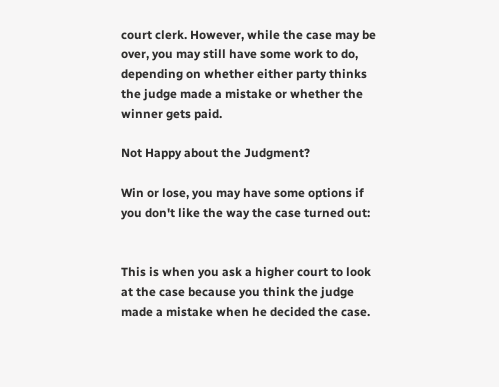court clerk. However, while the case may be over, you may still have some work to do, depending on whether either party thinks the judge made a mistake or whether the winner gets paid.

Not Happy about the Judgment?

Win or lose, you may have some options if you don't like the way the case turned out:


This is when you ask a higher court to look at the case because you think the judge made a mistake when he decided the case.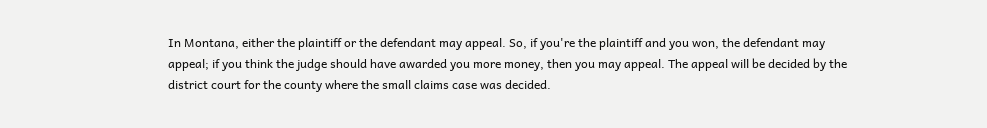In Montana, either the plaintiff or the defendant may appeal. So, if you're the plaintiff and you won, the defendant may appeal; if you think the judge should have awarded you more money, then you may appeal. The appeal will be decided by the district court for the county where the small claims case was decided.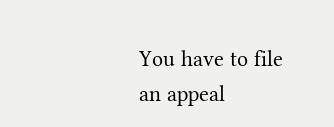You have to file an appeal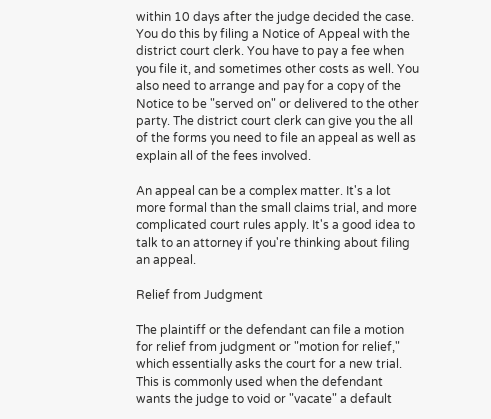within 10 days after the judge decided the case. You do this by filing a Notice of Appeal with the district court clerk. You have to pay a fee when you file it, and sometimes other costs as well. You also need to arrange and pay for a copy of the Notice to be "served on" or delivered to the other party. The district court clerk can give you the all of the forms you need to file an appeal as well as explain all of the fees involved.

An appeal can be a complex matter. It's a lot more formal than the small claims trial, and more complicated court rules apply. It's a good idea to talk to an attorney if you're thinking about filing an appeal.

Relief from Judgment

The plaintiff or the defendant can file a motion for relief from judgment or "motion for relief," which essentially asks the court for a new trial. This is commonly used when the defendant wants the judge to void or "vacate" a default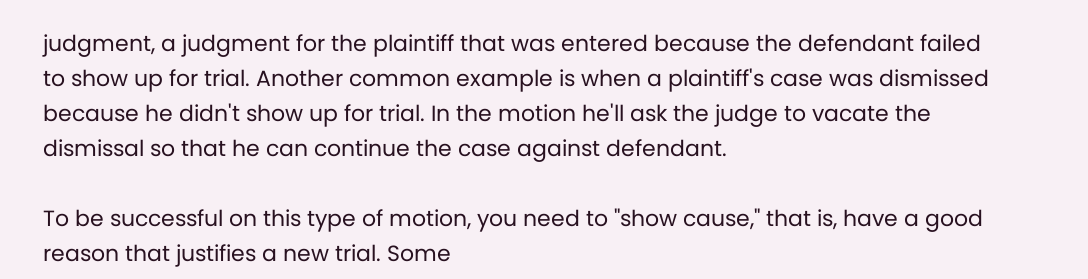judgment, a judgment for the plaintiff that was entered because the defendant failed to show up for trial. Another common example is when a plaintiff's case was dismissed because he didn't show up for trial. In the motion he'll ask the judge to vacate the dismissal so that he can continue the case against defendant.

To be successful on this type of motion, you need to "show cause," that is, have a good reason that justifies a new trial. Some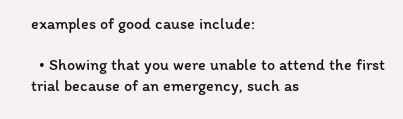examples of good cause include:

  • Showing that you were unable to attend the first trial because of an emergency, such as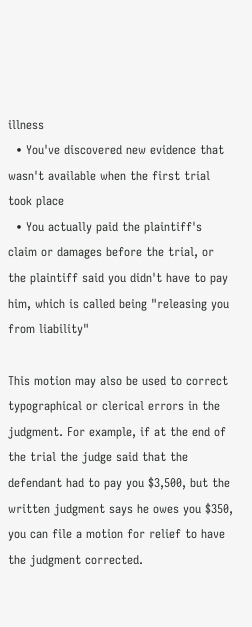illness
  • You've discovered new evidence that wasn't available when the first trial took place
  • You actually paid the plaintiff's claim or damages before the trial, or the plaintiff said you didn't have to pay him, which is called being "releasing you from liability"

This motion may also be used to correct typographical or clerical errors in the judgment. For example, if at the end of the trial the judge said that the defendant had to pay you $3,500, but the written judgment says he owes you $350, you can file a motion for relief to have the judgment corrected.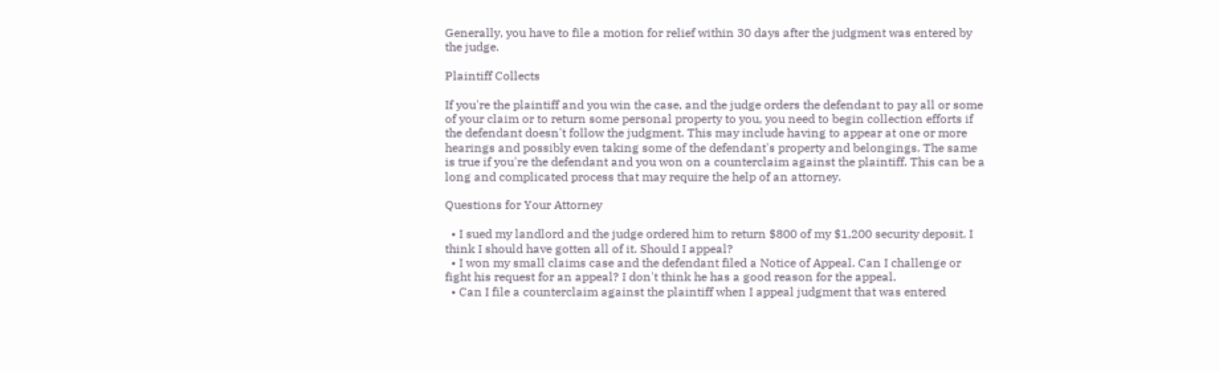Generally, you have to file a motion for relief within 30 days after the judgment was entered by the judge.

Plaintiff Collects

If you're the plaintiff and you win the case, and the judge orders the defendant to pay all or some of your claim or to return some personal property to you, you need to begin collection efforts if the defendant doesn't follow the judgment. This may include having to appear at one or more hearings and possibly even taking some of the defendant's property and belongings. The same is true if you're the defendant and you won on a counterclaim against the plaintiff. This can be a long and complicated process that may require the help of an attorney.

Questions for Your Attorney

  • I sued my landlord and the judge ordered him to return $800 of my $1,200 security deposit. I think I should have gotten all of it. Should I appeal?
  • I won my small claims case and the defendant filed a Notice of Appeal. Can I challenge or fight his request for an appeal? I don't think he has a good reason for the appeal.
  • Can I file a counterclaim against the plaintiff when I appeal judgment that was entered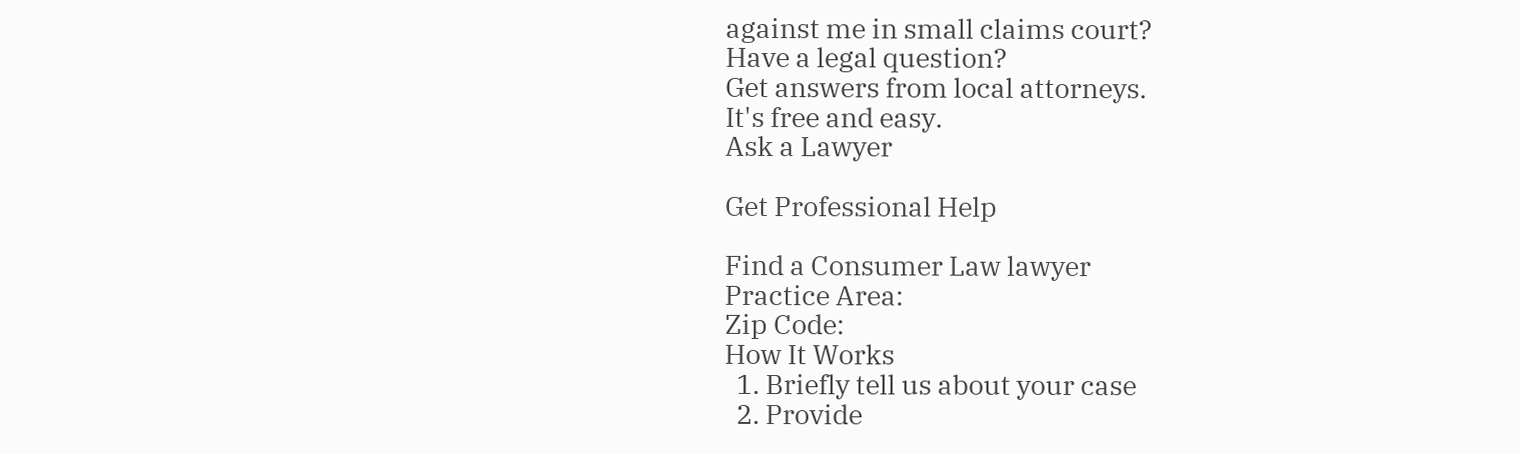against me in small claims court?
Have a legal question?
Get answers from local attorneys.
It's free and easy.
Ask a Lawyer

Get Professional Help

Find a Consumer Law lawyer
Practice Area:
Zip Code:
How It Works
  1. Briefly tell us about your case
  2. Provide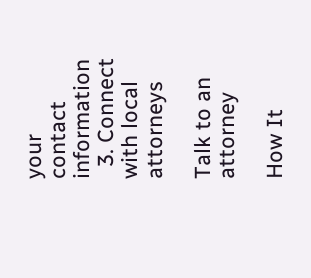your contact information
  3. Connect with local attorneys

Talk to an attorney

How It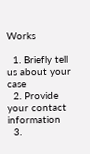Works

  1. Briefly tell us about your case
  2. Provide your contact information
  3.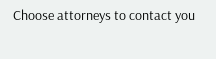Choose attorneys to contact you